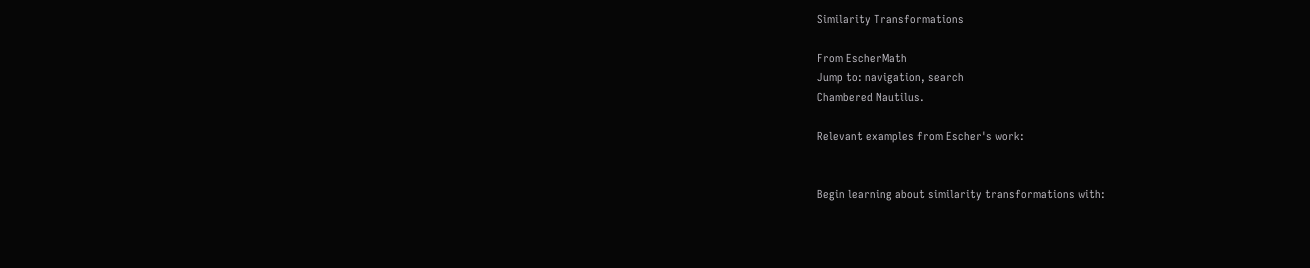Similarity Transformations

From EscherMath
Jump to: navigation, search
Chambered Nautilus.

Relevant examples from Escher's work:


Begin learning about similarity transformations with: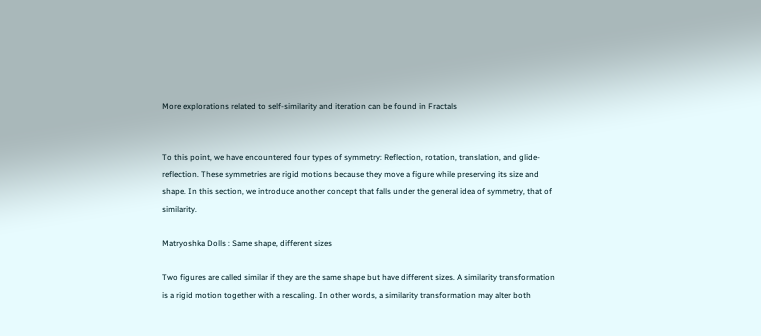More explorations related to self-similarity and iteration can be found in Fractals


To this point, we have encountered four types of symmetry: Reflection, rotation, translation, and glide-reflection. These symmetries are rigid motions because they move a figure while preserving its size and shape. In this section, we introduce another concept that falls under the general idea of symmetry, that of similarity.

Matryoshka Dolls : Same shape, different sizes

Two figures are called similar if they are the same shape but have different sizes. A similarity transformation is a rigid motion together with a rescaling. In other words, a similarity transformation may alter both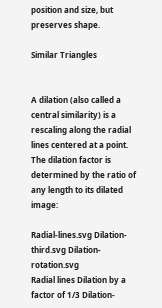position and size, but preserves shape.

Similar Triangles


A dilation (also called a central similarity) is a rescaling along the radial lines centered at a point. The dilation factor is determined by the ratio of any length to its dilated image:

Radial-lines.svg Dilation-third.svg Dilation-rotation.svg
Radial lines Dilation by a factor of 1/3 Dilation-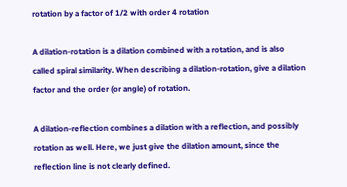rotation by a factor of 1/2 with order 4 rotation

A dilation-rotation is a dilation combined with a rotation, and is also called spiral similarity. When describing a dilation-rotation, give a dilation factor and the order (or angle) of rotation.

A dilation-reflection combines a dilation with a reflection, and possibly rotation as well. Here, we just give the dilation amount, since the reflection line is not clearly defined.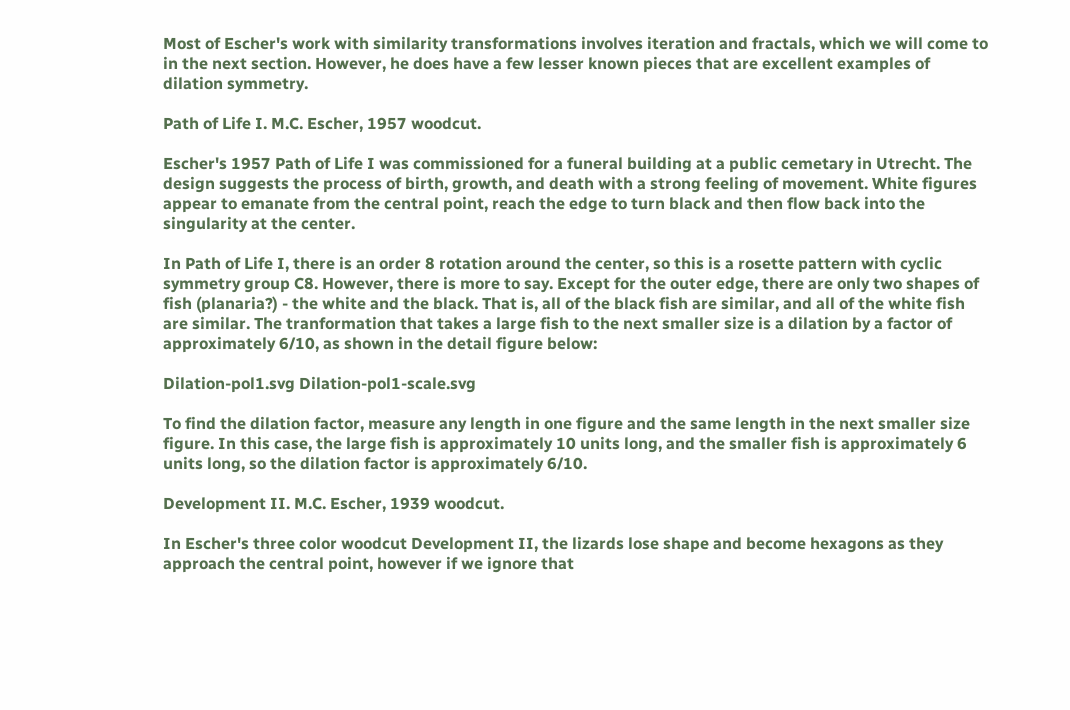Most of Escher's work with similarity transformations involves iteration and fractals, which we will come to in the next section. However, he does have a few lesser known pieces that are excellent examples of dilation symmetry.

Path of Life I. M.C. Escher, 1957 woodcut.

Escher's 1957 Path of Life I was commissioned for a funeral building at a public cemetary in Utrecht. The design suggests the process of birth, growth, and death with a strong feeling of movement. White figures appear to emanate from the central point, reach the edge to turn black and then flow back into the singularity at the center.

In Path of Life I, there is an order 8 rotation around the center, so this is a rosette pattern with cyclic symmetry group C8. However, there is more to say. Except for the outer edge, there are only two shapes of fish (planaria?) - the white and the black. That is, all of the black fish are similar, and all of the white fish are similar. The tranformation that takes a large fish to the next smaller size is a dilation by a factor of approximately 6/10, as shown in the detail figure below:

Dilation-pol1.svg Dilation-pol1-scale.svg

To find the dilation factor, measure any length in one figure and the same length in the next smaller size figure. In this case, the large fish is approximately 10 units long, and the smaller fish is approximately 6 units long, so the dilation factor is approximately 6/10.

Development II. M.C. Escher, 1939 woodcut.

In Escher's three color woodcut Development II, the lizards lose shape and become hexagons as they approach the central point, however if we ignore that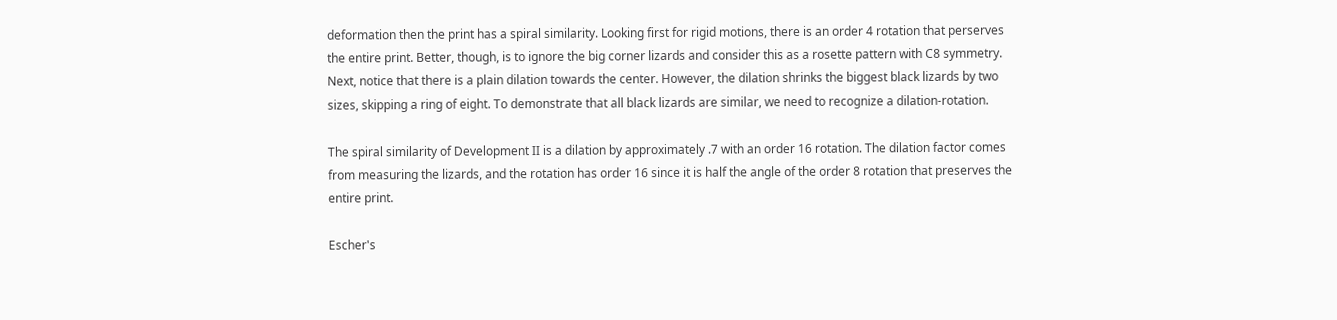deformation then the print has a spiral similarity. Looking first for rigid motions, there is an order 4 rotation that perserves the entire print. Better, though, is to ignore the big corner lizards and consider this as a rosette pattern with C8 symmetry. Next, notice that there is a plain dilation towards the center. However, the dilation shrinks the biggest black lizards by two sizes, skipping a ring of eight. To demonstrate that all black lizards are similar, we need to recognize a dilation-rotation.

The spiral similarity of Development II is a dilation by approximately .7 with an order 16 rotation. The dilation factor comes from measuring the lizards, and the rotation has order 16 since it is half the angle of the order 8 rotation that preserves the entire print.

Escher's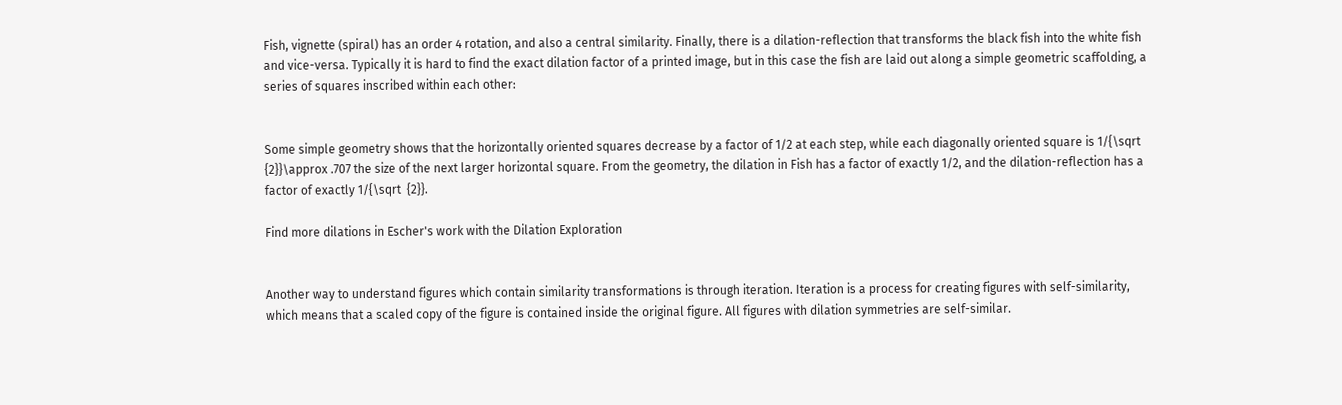Fish, vignette (spiral) has an order 4 rotation, and also a central similarity. Finally, there is a dilation-reflection that transforms the black fish into the white fish and vice-versa. Typically it is hard to find the exact dilation factor of a printed image, but in this case the fish are laid out along a simple geometric scaffolding, a series of squares inscribed within each other:


Some simple geometry shows that the horizontally oriented squares decrease by a factor of 1/2 at each step, while each diagonally oriented square is 1/{\sqrt  {2}}\approx .707 the size of the next larger horizontal square. From the geometry, the dilation in Fish has a factor of exactly 1/2, and the dilation-reflection has a factor of exactly 1/{\sqrt  {2}}.

Find more dilations in Escher's work with the Dilation Exploration


Another way to understand figures which contain similarity transformations is through iteration. Iteration is a process for creating figures with self-similarity, which means that a scaled copy of the figure is contained inside the original figure. All figures with dilation symmetries are self-similar.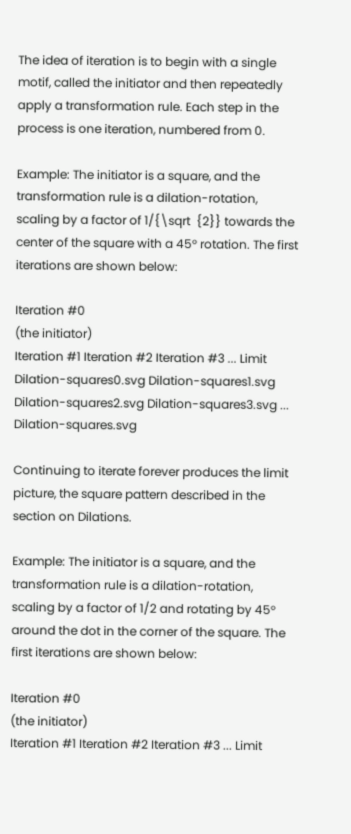The idea of iteration is to begin with a single motif, called the initiator and then repeatedly apply a transformation rule. Each step in the process is one iteration, numbered from 0.

Example: The initiator is a square, and the transformation rule is a dilation-rotation, scaling by a factor of 1/{\sqrt  {2}} towards the center of the square with a 45° rotation. The first iterations are shown below:

Iteration #0
(the initiator)
Iteration #1 Iteration #2 Iteration #3 ... Limit
Dilation-squares0.svg Dilation-squares1.svg Dilation-squares2.svg Dilation-squares3.svg ... Dilation-squares.svg

Continuing to iterate forever produces the limit picture, the square pattern described in the section on Dilations.

Example: The initiator is a square, and the transformation rule is a dilation-rotation, scaling by a factor of 1/2 and rotating by 45° around the dot in the corner of the square. The first iterations are shown below:

Iteration #0
(the initiator)
Iteration #1 Iteration #2 Iteration #3 ... Limit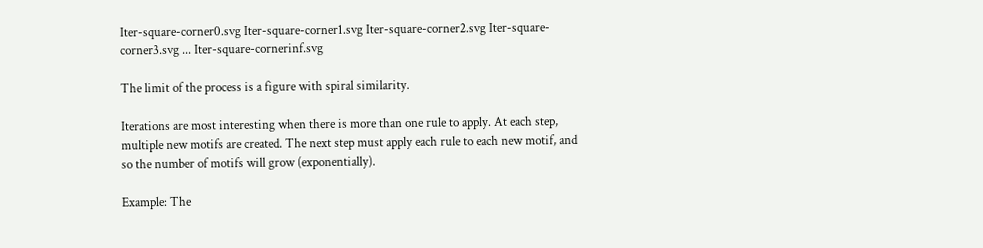Iter-square-corner0.svg Iter-square-corner1.svg Iter-square-corner2.svg Iter-square-corner3.svg ... Iter-square-cornerinf.svg

The limit of the process is a figure with spiral similarity.

Iterations are most interesting when there is more than one rule to apply. At each step, multiple new motifs are created. The next step must apply each rule to each new motif, and so the number of motifs will grow (exponentially).

Example: The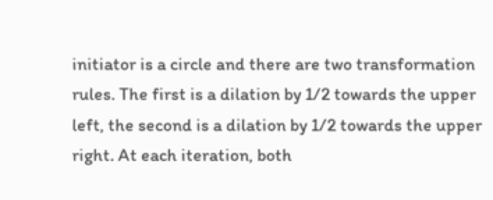initiator is a circle and there are two transformation rules. The first is a dilation by 1/2 towards the upper left, the second is a dilation by 1/2 towards the upper right. At each iteration, both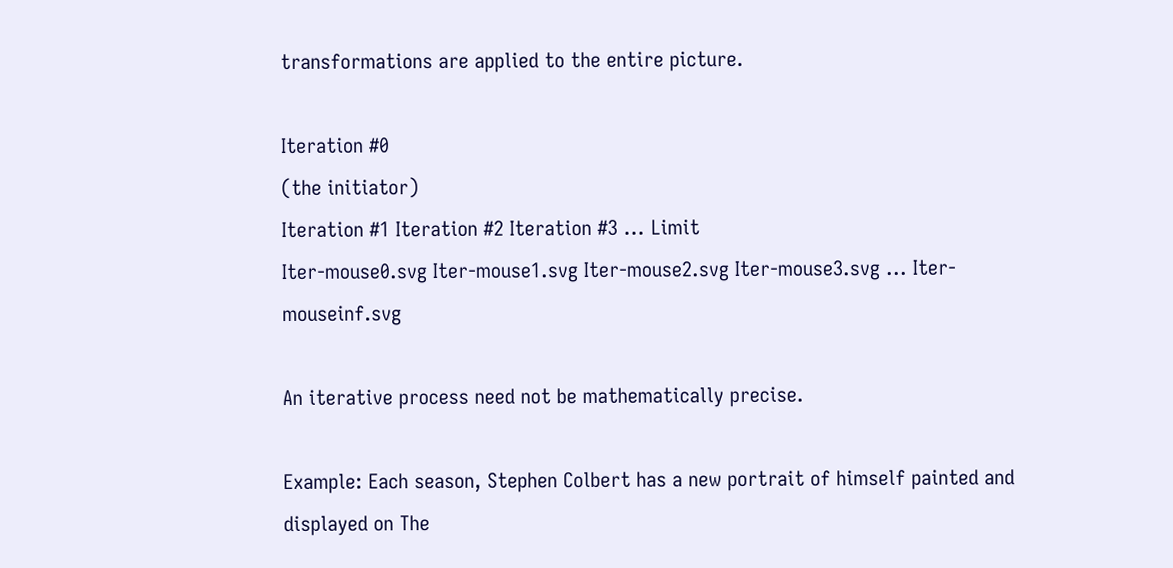transformations are applied to the entire picture.

Iteration #0
(the initiator)
Iteration #1 Iteration #2 Iteration #3 ... Limit
Iter-mouse0.svg Iter-mouse1.svg Iter-mouse2.svg Iter-mouse3.svg ... Iter-mouseinf.svg

An iterative process need not be mathematically precise.

Example: Each season, Stephen Colbert has a new portrait of himself painted and displayed on The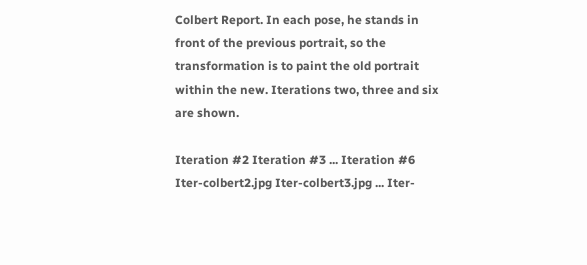Colbert Report. In each pose, he stands in front of the previous portrait, so the transformation is to paint the old portrait within the new. Iterations two, three and six are shown.

Iteration #2 Iteration #3 ... Iteration #6
Iter-colbert2.jpg Iter-colbert3.jpg ... Iter-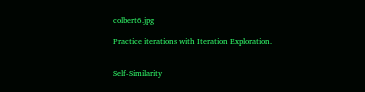colbert6.jpg

Practice iterations with Iteration Exploration.


Self-Similarity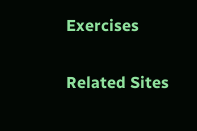Exercises

Related Sites